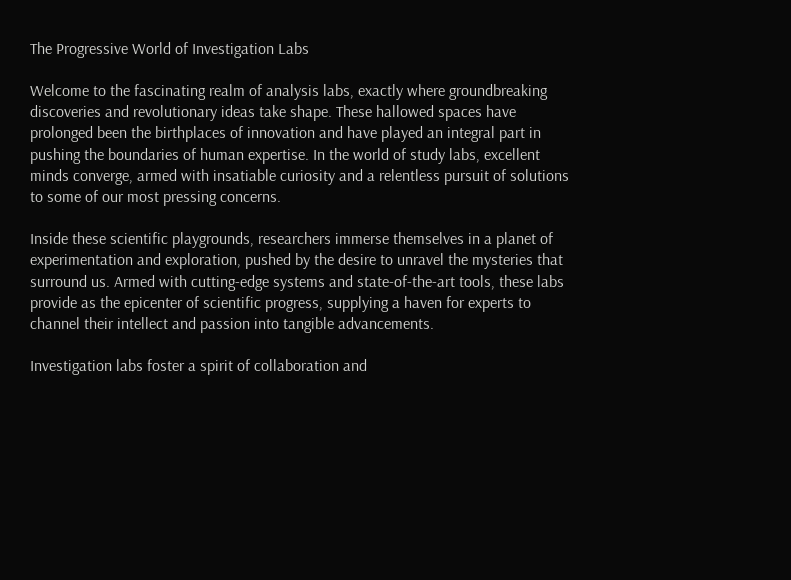The Progressive World of Investigation Labs

Welcome to the fascinating realm of analysis labs, exactly where groundbreaking discoveries and revolutionary ideas take shape. These hallowed spaces have prolonged been the birthplaces of innovation and have played an integral part in pushing the boundaries of human expertise. In the world of study labs, excellent minds converge, armed with insatiable curiosity and a relentless pursuit of solutions to some of our most pressing concerns.

Inside these scientific playgrounds, researchers immerse themselves in a planet of experimentation and exploration, pushed by the desire to unravel the mysteries that surround us. Armed with cutting-edge systems and state-of-the-art tools, these labs provide as the epicenter of scientific progress, supplying a haven for experts to channel their intellect and passion into tangible advancements.

Investigation labs foster a spirit of collaboration and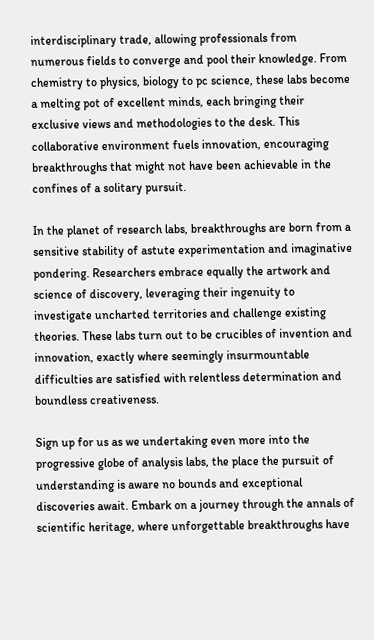interdisciplinary trade, allowing professionals from numerous fields to converge and pool their knowledge. From chemistry to physics, biology to pc science, these labs become a melting pot of excellent minds, each bringing their exclusive views and methodologies to the desk. This collaborative environment fuels innovation, encouraging breakthroughs that might not have been achievable in the confines of a solitary pursuit.

In the planet of research labs, breakthroughs are born from a sensitive stability of astute experimentation and imaginative pondering. Researchers embrace equally the artwork and science of discovery, leveraging their ingenuity to investigate uncharted territories and challenge existing theories. These labs turn out to be crucibles of invention and innovation, exactly where seemingly insurmountable difficulties are satisfied with relentless determination and boundless creativeness.

Sign up for us as we undertaking even more into the progressive globe of analysis labs, the place the pursuit of understanding is aware no bounds and exceptional discoveries await. Embark on a journey through the annals of scientific heritage, where unforgettable breakthroughs have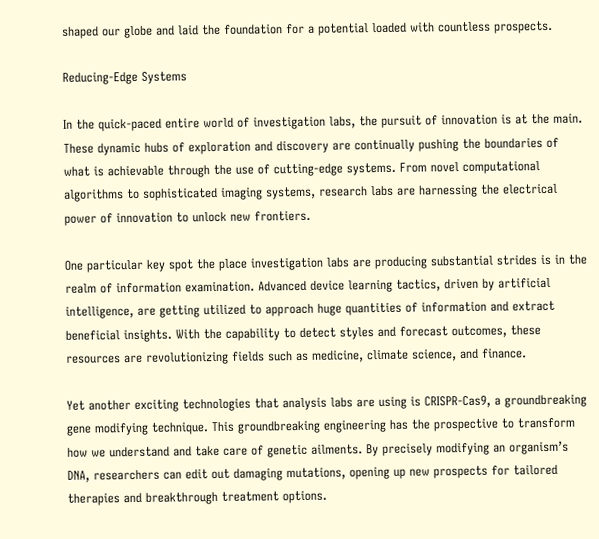shaped our globe and laid the foundation for a potential loaded with countless prospects.

Reducing-Edge Systems

In the quick-paced entire world of investigation labs, the pursuit of innovation is at the main. These dynamic hubs of exploration and discovery are continually pushing the boundaries of what is achievable through the use of cutting-edge systems. From novel computational algorithms to sophisticated imaging systems, research labs are harnessing the electrical power of innovation to unlock new frontiers.

One particular key spot the place investigation labs are producing substantial strides is in the realm of information examination. Advanced device learning tactics, driven by artificial intelligence, are getting utilized to approach huge quantities of information and extract beneficial insights. With the capability to detect styles and forecast outcomes, these resources are revolutionizing fields such as medicine, climate science, and finance.

Yet another exciting technologies that analysis labs are using is CRISPR-Cas9, a groundbreaking gene modifying technique. This groundbreaking engineering has the prospective to transform how we understand and take care of genetic ailments. By precisely modifying an organism’s DNA, researchers can edit out damaging mutations, opening up new prospects for tailored therapies and breakthrough treatment options.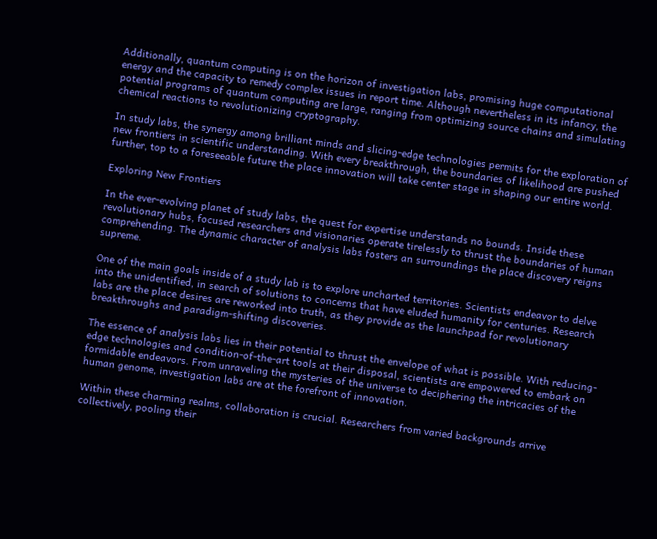Additionally, quantum computing is on the horizon of investigation labs, promising huge computational energy and the capacity to remedy complex issues in report time. Although nevertheless in its infancy, the potential programs of quantum computing are large, ranging from optimizing source chains and simulating chemical reactions to revolutionizing cryptography.

In study labs, the synergy among brilliant minds and slicing-edge technologies permits for the exploration of new frontiers in scientific understanding. With every breakthrough, the boundaries of likelihood are pushed further, top to a foreseeable future the place innovation will take center stage in shaping our entire world.

Exploring New Frontiers

In the ever-evolving planet of study labs, the quest for expertise understands no bounds. Inside these revolutionary hubs, focused researchers and visionaries operate tirelessly to thrust the boundaries of human comprehending. The dynamic character of analysis labs fosters an surroundings the place discovery reigns supreme.

One of the main goals inside of a study lab is to explore uncharted territories. Scientists endeavor to delve into the unidentified, in search of solutions to concerns that have eluded humanity for centuries. Research labs are the place desires are reworked into truth, as they provide as the launchpad for revolutionary breakthroughs and paradigm-shifting discoveries.

The essence of analysis labs lies in their potential to thrust the envelope of what is possible. With reducing-edge technologies and condition-of-the-art tools at their disposal, scientists are empowered to embark on formidable endeavors. From unraveling the mysteries of the universe to deciphering the intricacies of the human genome, investigation labs are at the forefront of innovation.

Within these charming realms, collaboration is crucial. Researchers from varied backgrounds arrive collectively, pooling their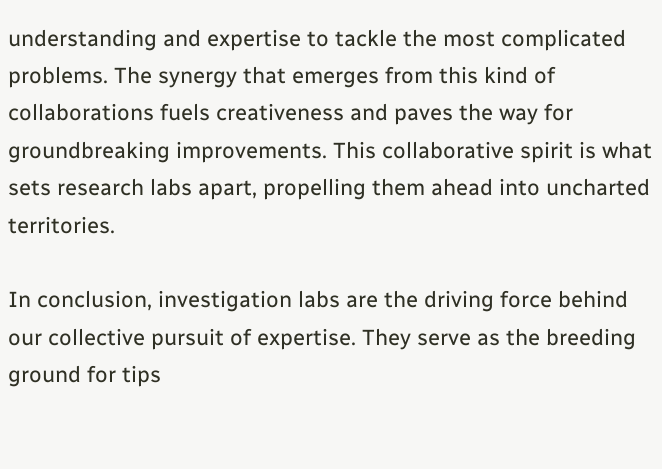understanding and expertise to tackle the most complicated problems. The synergy that emerges from this kind of collaborations fuels creativeness and paves the way for groundbreaking improvements. This collaborative spirit is what sets research labs apart, propelling them ahead into uncharted territories.

In conclusion, investigation labs are the driving force behind our collective pursuit of expertise. They serve as the breeding ground for tips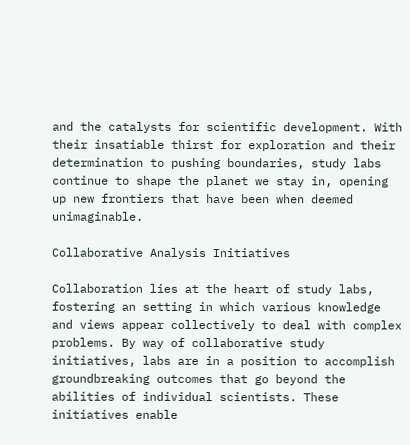and the catalysts for scientific development. With their insatiable thirst for exploration and their determination to pushing boundaries, study labs continue to shape the planet we stay in, opening up new frontiers that have been when deemed unimaginable.

Collaborative Analysis Initiatives

Collaboration lies at the heart of study labs, fostering an setting in which various knowledge and views appear collectively to deal with complex problems. By way of collaborative study initiatives, labs are in a position to accomplish groundbreaking outcomes that go beyond the abilities of individual scientists. These initiatives enable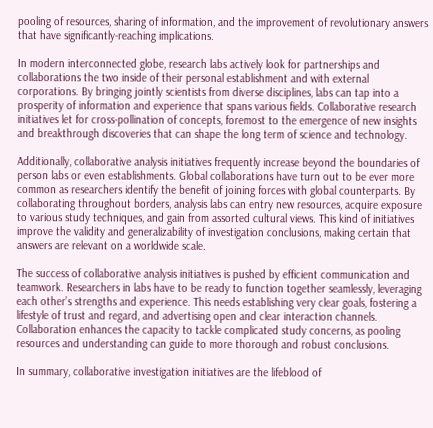pooling of resources, sharing of information, and the improvement of revolutionary answers that have significantly-reaching implications.

In modern interconnected globe, research labs actively look for partnerships and collaborations the two inside of their personal establishment and with external corporations. By bringing jointly scientists from diverse disciplines, labs can tap into a prosperity of information and experience that spans various fields. Collaborative research initiatives let for cross-pollination of concepts, foremost to the emergence of new insights and breakthrough discoveries that can shape the long term of science and technology.

Additionally, collaborative analysis initiatives frequently increase beyond the boundaries of person labs or even establishments. Global collaborations have turn out to be ever more common as researchers identify the benefit of joining forces with global counterparts. By collaborating throughout borders, analysis labs can entry new resources, acquire exposure to various study techniques, and gain from assorted cultural views. This kind of initiatives improve the validity and generalizability of investigation conclusions, making certain that answers are relevant on a worldwide scale.

The success of collaborative analysis initiatives is pushed by efficient communication and teamwork. Researchers in labs have to be ready to function together seamlessly, leveraging each other’s strengths and experience. This needs establishing very clear goals, fostering a lifestyle of trust and regard, and advertising open and clear interaction channels. Collaboration enhances the capacity to tackle complicated study concerns, as pooling resources and understanding can guide to more thorough and robust conclusions.

In summary, collaborative investigation initiatives are the lifeblood of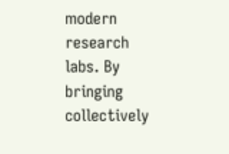modern research labs. By bringing collectively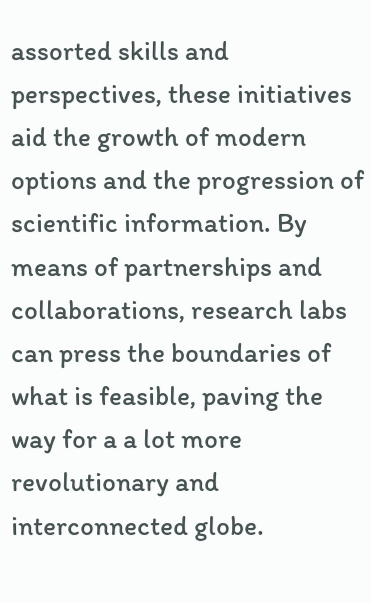assorted skills and perspectives, these initiatives aid the growth of modern options and the progression of scientific information. By means of partnerships and collaborations, research labs can press the boundaries of what is feasible, paving the way for a a lot more revolutionary and interconnected globe.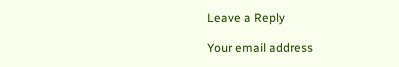Leave a Reply

Your email address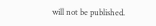will not be published.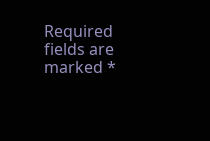Required fields are marked *